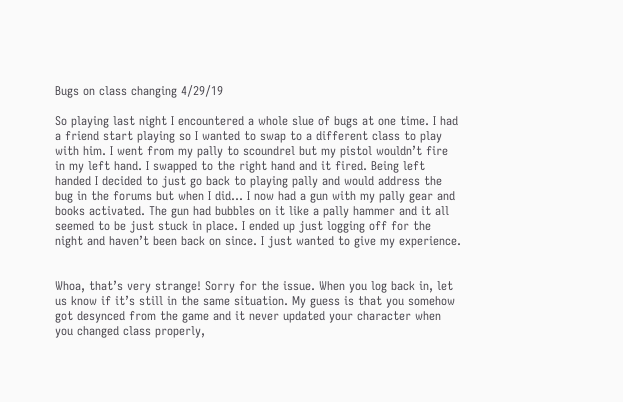Bugs on class changing 4/29/19

So playing last night I encountered a whole slue of bugs at one time. I had a friend start playing so I wanted to swap to a different class to play with him. I went from my pally to scoundrel but my pistol wouldn’t fire in my left hand. I swapped to the right hand and it fired. Being left handed I decided to just go back to playing pally and would address the bug in the forums but when I did… I now had a gun with my pally gear and books activated. The gun had bubbles on it like a pally hammer and it all seemed to be just stuck in place. I ended up just logging off for the night and haven’t been back on since. I just wanted to give my experience.


Whoa, that’s very strange! Sorry for the issue. When you log back in, let us know if it’s still in the same situation. My guess is that you somehow got desynced from the game and it never updated your character when you changed class properly,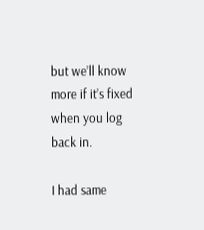but we’ll know more if it’s fixed when you log back in.

I had same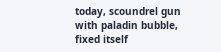today, scoundrel gun with paladin bubble, fixed itself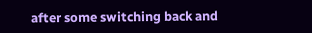after some switching back and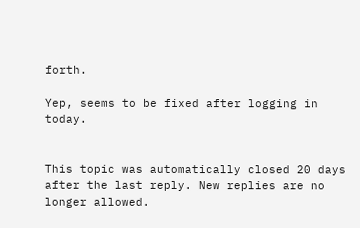forth.

Yep, seems to be fixed after logging in today.


This topic was automatically closed 20 days after the last reply. New replies are no longer allowed.